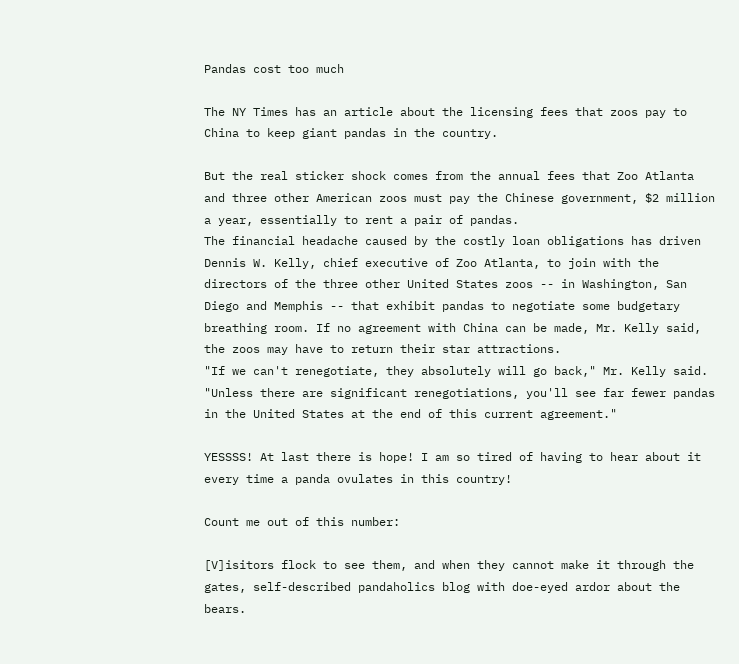Pandas cost too much

The NY Times has an article about the licensing fees that zoos pay to China to keep giant pandas in the country.

But the real sticker shock comes from the annual fees that Zoo Atlanta and three other American zoos must pay the Chinese government, $2 million a year, essentially to rent a pair of pandas.
The financial headache caused by the costly loan obligations has driven Dennis W. Kelly, chief executive of Zoo Atlanta, to join with the directors of the three other United States zoos -- in Washington, San Diego and Memphis -- that exhibit pandas to negotiate some budgetary breathing room. If no agreement with China can be made, Mr. Kelly said, the zoos may have to return their star attractions.
"If we can't renegotiate, they absolutely will go back," Mr. Kelly said. "Unless there are significant renegotiations, you'll see far fewer pandas in the United States at the end of this current agreement."

YESSSS! At last there is hope! I am so tired of having to hear about it every time a panda ovulates in this country!

Count me out of this number:

[V]isitors flock to see them, and when they cannot make it through the gates, self-described pandaholics blog with doe-eyed ardor about the bears.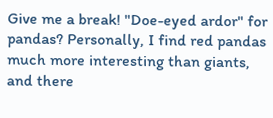Give me a break! "Doe-eyed ardor" for pandas? Personally, I find red pandas much more interesting than giants, and there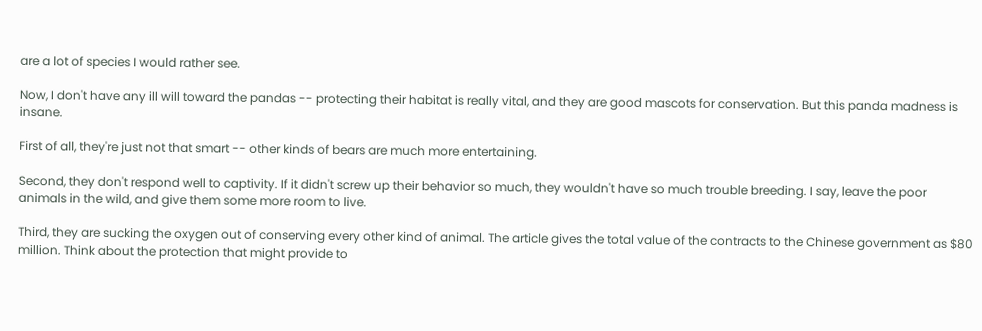are a lot of species I would rather see.

Now, I don't have any ill will toward the pandas -- protecting their habitat is really vital, and they are good mascots for conservation. But this panda madness is insane.

First of all, they're just not that smart -- other kinds of bears are much more entertaining.

Second, they don't respond well to captivity. If it didn't screw up their behavior so much, they wouldn't have so much trouble breeding. I say, leave the poor animals in the wild, and give them some more room to live.

Third, they are sucking the oxygen out of conserving every other kind of animal. The article gives the total value of the contracts to the Chinese government as $80 million. Think about the protection that might provide to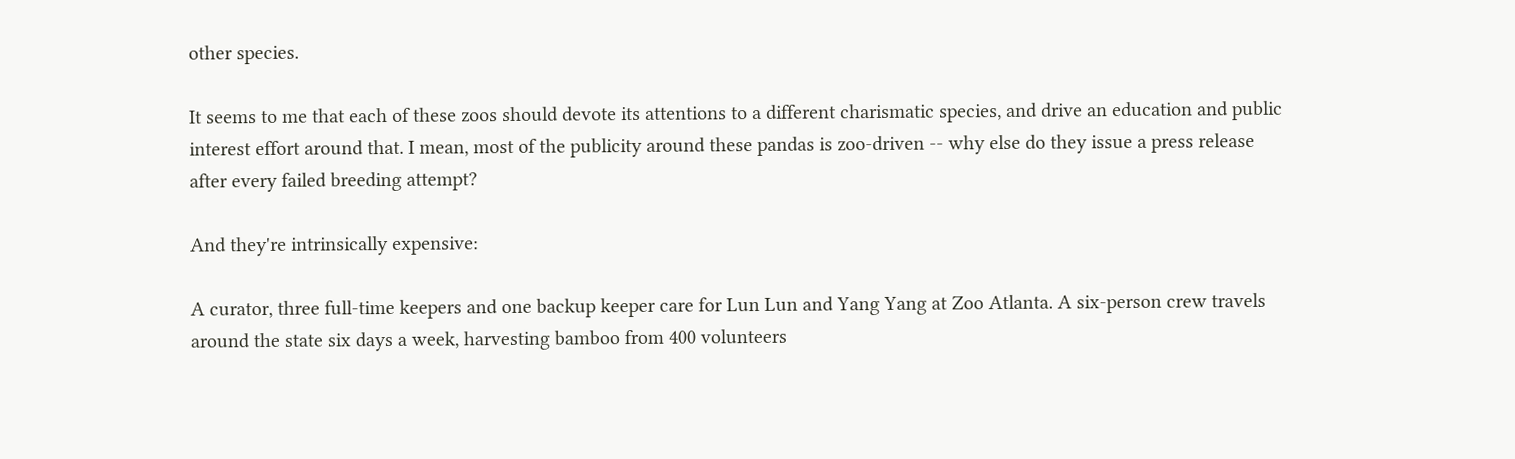other species.

It seems to me that each of these zoos should devote its attentions to a different charismatic species, and drive an education and public interest effort around that. I mean, most of the publicity around these pandas is zoo-driven -- why else do they issue a press release after every failed breeding attempt?

And they're intrinsically expensive:

A curator, three full-time keepers and one backup keeper care for Lun Lun and Yang Yang at Zoo Atlanta. A six-person crew travels around the state six days a week, harvesting bamboo from 400 volunteers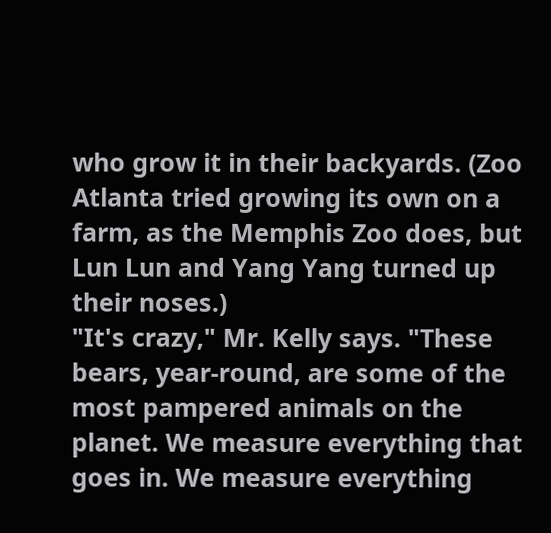who grow it in their backyards. (Zoo Atlanta tried growing its own on a farm, as the Memphis Zoo does, but Lun Lun and Yang Yang turned up their noses.)
"It's crazy," Mr. Kelly says. "These bears, year-round, are some of the most pampered animals on the planet. We measure everything that goes in. We measure everything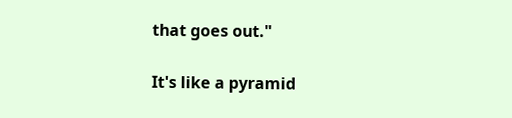that goes out."

It's like a pyramid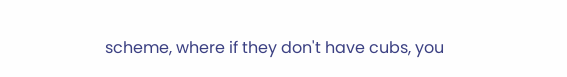scheme, where if they don't have cubs, you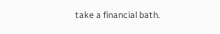take a financial bath.